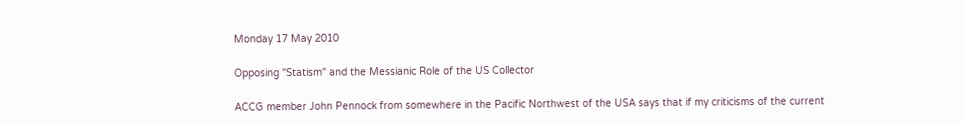Monday 17 May 2010

Opposing "Statism" and the Messianic Role of the US Collector

ACCG member John Pennock from somewhere in the Pacific Northwest of the USA says that if my criticisms of the current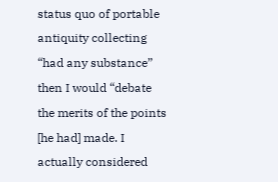status quo of portable antiquity collecting “had any substance” then I would “debate the merits of the points [he had] made. I actually considered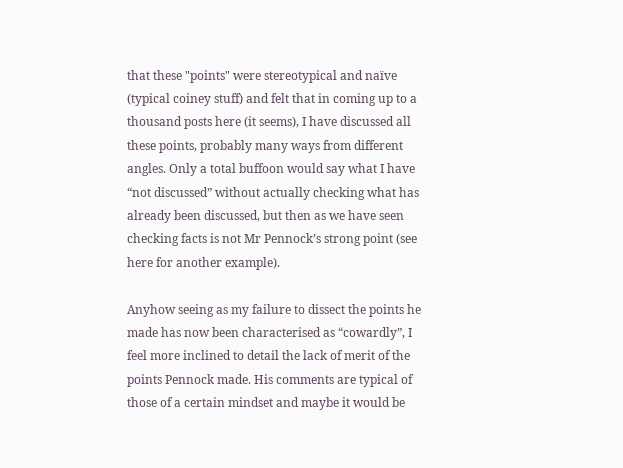that these "points" were stereotypical and naïve (typical coiney stuff) and felt that in coming up to a thousand posts here (it seems), I have discussed all these points, probably many ways from different angles. Only a total buffoon would say what I have “not discussed” without actually checking what has already been discussed, but then as we have seen checking facts is not Mr Pennock’s strong point (see here for another example).

Anyhow seeing as my failure to dissect the points he made has now been characterised as “cowardly”, I feel more inclined to detail the lack of merit of the points Pennock made. His comments are typical of those of a certain mindset and maybe it would be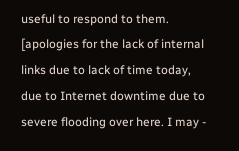useful to respond to them. [apologies for the lack of internal links due to lack of time today, due to Internet downtime due to severe flooding over here. I may -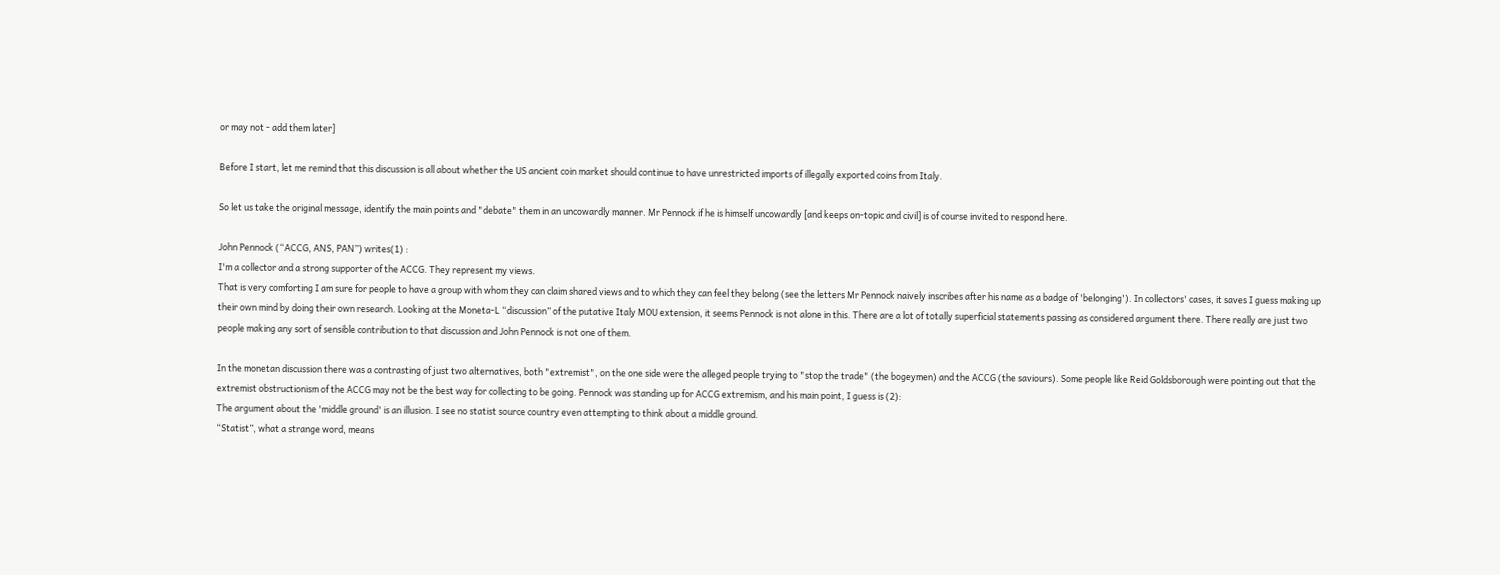or may not - add them later]

Before I start, let me remind that this discussion is all about whether the US ancient coin market should continue to have unrestricted imports of illegally exported coins from Italy.

So let us take the original message, identify the main points and "debate" them in an uncowardly manner. Mr Pennock if he is himself uncowardly [and keeps on-topic and civil] is of course invited to respond here.

John Pennock (“ACCG, ANS, PAN”) writes(1) :
I'm a collector and a strong supporter of the ACCG. They represent my views.
That is very comforting I am sure for people to have a group with whom they can claim shared views and to which they can feel they belong (see the letters Mr Pennock naively inscribes after his name as a badge of 'belonging'). In collectors' cases, it saves I guess making up their own mind by doing their own research. Looking at the Moneta-L “discussion” of the putative Italy MOU extension, it seems Pennock is not alone in this. There are a lot of totally superficial statements passing as considered argument there. There really are just two people making any sort of sensible contribution to that discussion and John Pennock is not one of them.

In the monetan discussion there was a contrasting of just two alternatives, both "extremist", on the one side were the alleged people trying to "stop the trade" (the bogeymen) and the ACCG (the saviours). Some people like Reid Goldsborough were pointing out that the extremist obstructionism of the ACCG may not be the best way for collecting to be going. Pennock was standing up for ACCG extremism, and his main point, I guess is (2):
The argument about the 'middle ground' is an illusion. I see no statist source country even attempting to think about a middle ground.
“Statist”, what a strange word, means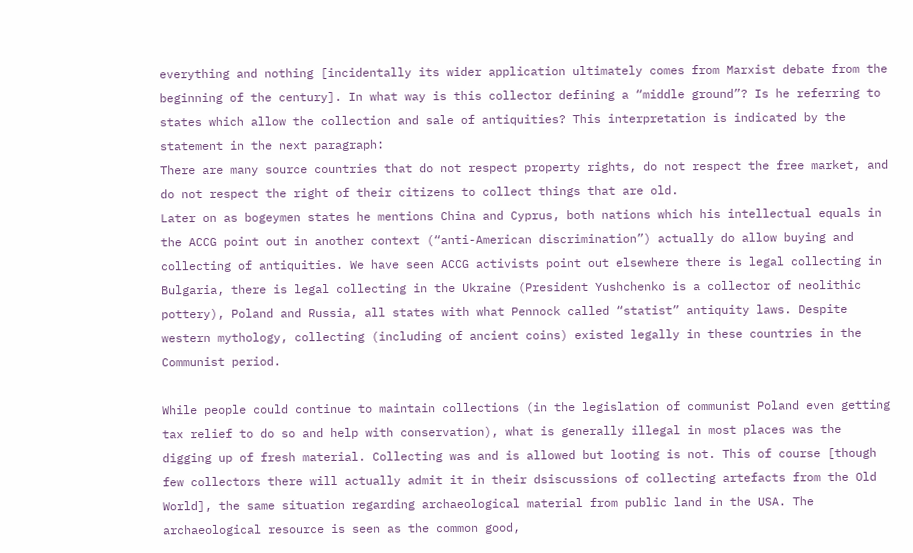everything and nothing [incidentally its wider application ultimately comes from Marxist debate from the beginning of the century]. In what way is this collector defining a “middle ground”? Is he referring to states which allow the collection and sale of antiquities? This interpretation is indicated by the statement in the next paragraph:
There are many source countries that do not respect property rights, do not respect the free market, and do not respect the right of their citizens to collect things that are old.
Later on as bogeymen states he mentions China and Cyprus, both nations which his intellectual equals in the ACCG point out in another context (“anti-American discrimination”) actually do allow buying and collecting of antiquities. We have seen ACCG activists point out elsewhere there is legal collecting in Bulgaria, there is legal collecting in the Ukraine (President Yushchenko is a collector of neolithic pottery), Poland and Russia, all states with what Pennock called “statist” antiquity laws. Despite western mythology, collecting (including of ancient coins) existed legally in these countries in the Communist period.

While people could continue to maintain collections (in the legislation of communist Poland even getting tax relief to do so and help with conservation), what is generally illegal in most places was the digging up of fresh material. Collecting was and is allowed but looting is not. This of course [though few collectors there will actually admit it in their dsiscussions of collecting artefacts from the Old World], the same situation regarding archaeological material from public land in the USA. The archaeological resource is seen as the common good,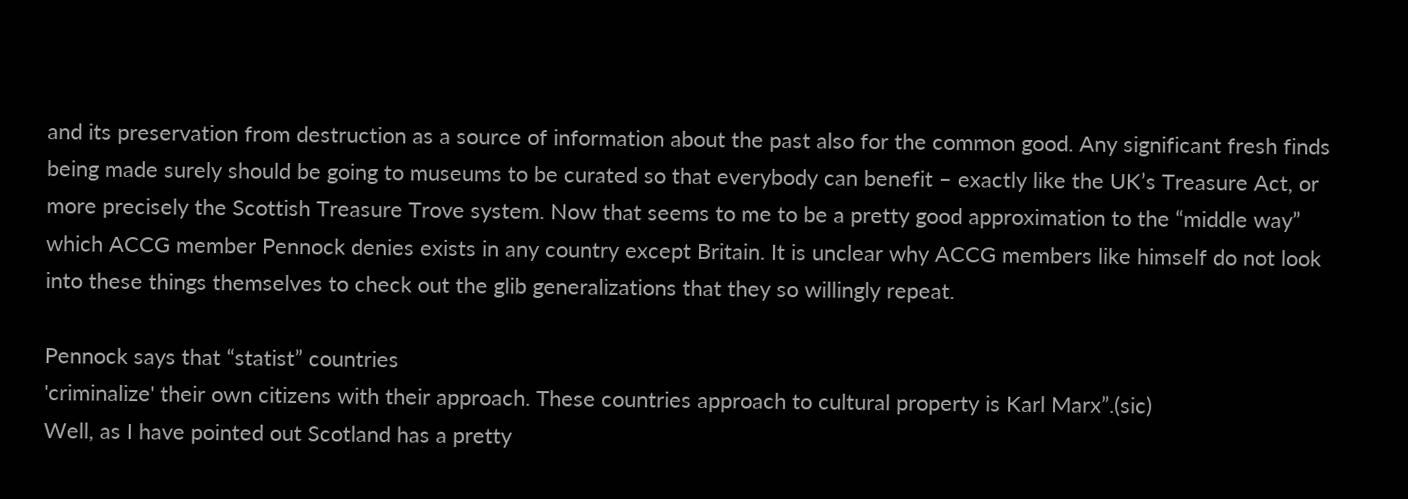and its preservation from destruction as a source of information about the past also for the common good. Any significant fresh finds being made surely should be going to museums to be curated so that everybody can benefit – exactly like the UK’s Treasure Act, or more precisely the Scottish Treasure Trove system. Now that seems to me to be a pretty good approximation to the “middle way” which ACCG member Pennock denies exists in any country except Britain. It is unclear why ACCG members like himself do not look into these things themselves to check out the glib generalizations that they so willingly repeat.

Pennock says that “statist” countries
'criminalize' their own citizens with their approach. These countries approach to cultural property is Karl Marx”.(sic)
Well, as I have pointed out Scotland has a pretty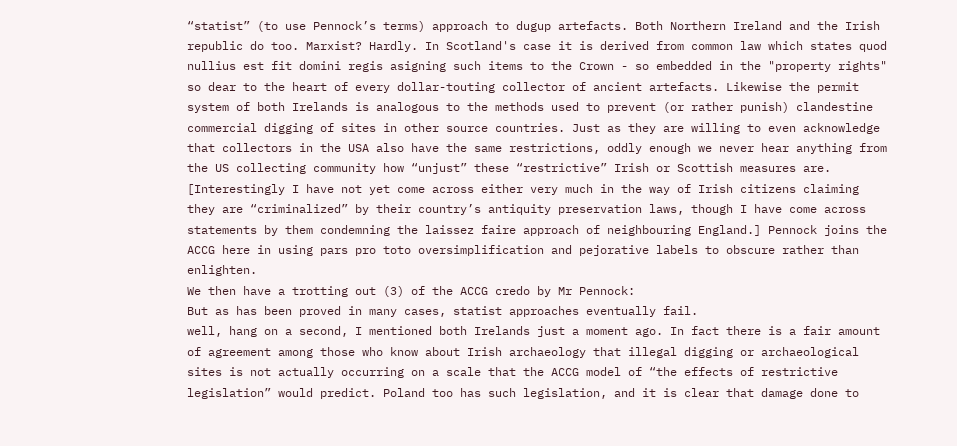“statist” (to use Pennock’s terms) approach to dugup artefacts. Both Northern Ireland and the Irish republic do too. Marxist? Hardly. In Scotland's case it is derived from common law which states quod nullius est fit domini regis asigning such items to the Crown - so embedded in the "property rights" so dear to the heart of every dollar-touting collector of ancient artefacts. Likewise the permit system of both Irelands is analogous to the methods used to prevent (or rather punish) clandestine commercial digging of sites in other source countries. Just as they are willing to even acknowledge that collectors in the USA also have the same restrictions, oddly enough we never hear anything from the US collecting community how “unjust” these “restrictive” Irish or Scottish measures are. [Interestingly I have not yet come across either very much in the way of Irish citizens claiming they are “criminalized” by their country’s antiquity preservation laws, though I have come across statements by them condemning the laissez faire approach of neighbouring England.] Pennock joins the ACCG here in using pars pro toto oversimplification and pejorative labels to obscure rather than enlighten.
We then have a trotting out (3) of the ACCG credo by Mr Pennock:
But as has been proved in many cases, statist approaches eventually fail.
well, hang on a second, I mentioned both Irelands just a moment ago. In fact there is a fair amount of agreement among those who know about Irish archaeology that illegal digging or archaeological sites is not actually occurring on a scale that the ACCG model of “the effects of restrictive legislation” would predict. Poland too has such legislation, and it is clear that damage done to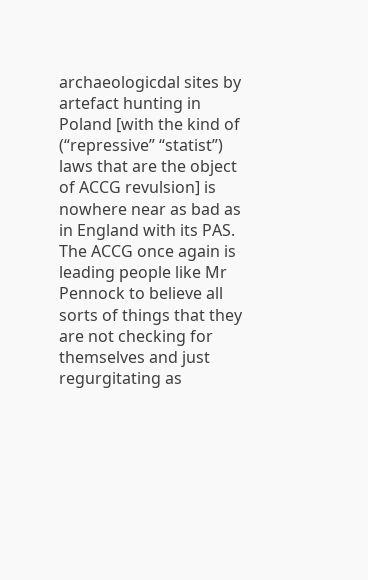archaeologicdal sites by artefact hunting in Poland [with the kind of (“repressive” “statist”) laws that are the object of ACCG revulsion] is nowhere near as bad as in England with its PAS. The ACCG once again is leading people like Mr Pennock to believe all sorts of things that they are not checking for themselves and just regurgitating as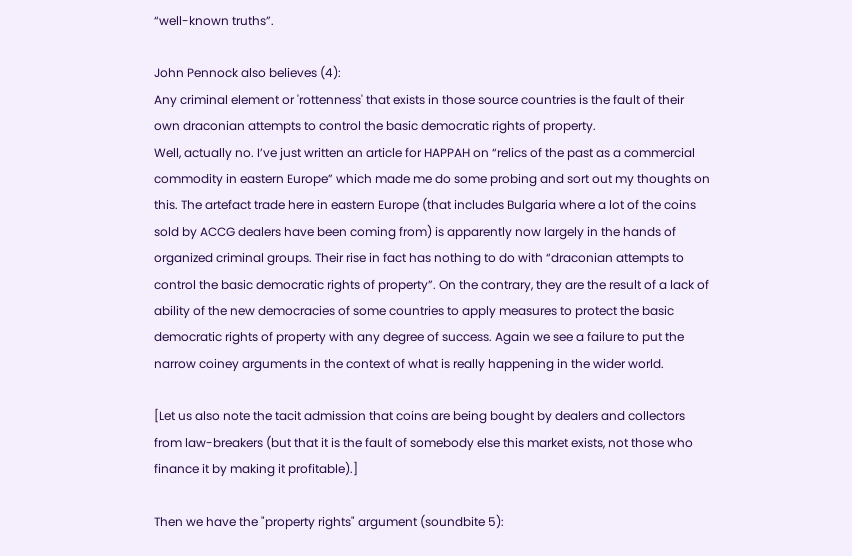“well-known truths”.

John Pennock also believes (4):
Any criminal element or 'rottenness' that exists in those source countries is the fault of their own draconian attempts to control the basic democratic rights of property.
Well, actually no. I’ve just written an article for HAPPAH on “relics of the past as a commercial commodity in eastern Europe” which made me do some probing and sort out my thoughts on this. The artefact trade here in eastern Europe (that includes Bulgaria where a lot of the coins sold by ACCG dealers have been coming from) is apparently now largely in the hands of organized criminal groups. Their rise in fact has nothing to do with “draconian attempts to control the basic democratic rights of property”. On the contrary, they are the result of a lack of ability of the new democracies of some countries to apply measures to protect the basic democratic rights of property with any degree of success. Again we see a failure to put the narrow coiney arguments in the context of what is really happening in the wider world.

[Let us also note the tacit admission that coins are being bought by dealers and collectors from law-breakers (but that it is the fault of somebody else this market exists, not those who finance it by making it profitable).]

Then we have the "property rights" argument (soundbite 5):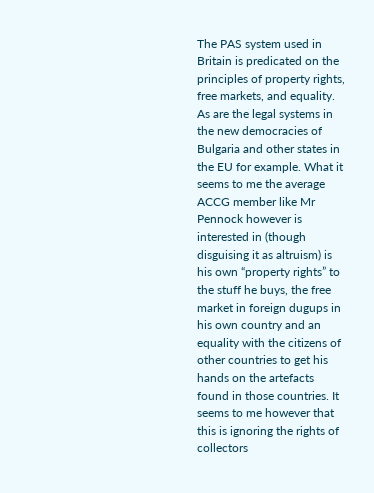The PAS system used in Britain is predicated on the principles of property rights, free markets, and equality.
As are the legal systems in the new democracies of Bulgaria and other states in the EU for example. What it seems to me the average ACCG member like Mr Pennock however is interested in (though disguising it as altruism) is his own “property rights” to the stuff he buys, the free market in foreign dugups in his own country and an equality with the citizens of other countries to get his hands on the artefacts found in those countries. It seems to me however that this is ignoring the rights of collectors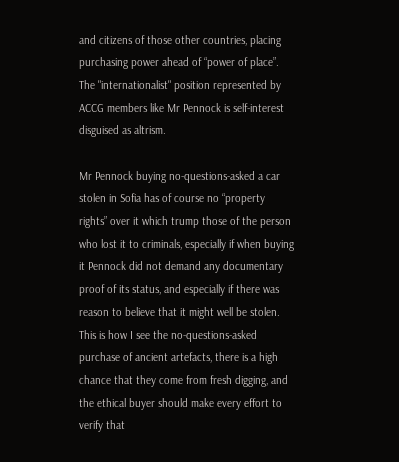and citizens of those other countries, placing purchasing power ahead of “power of place”. The "internationalist" position represented by ACCG members like Mr Pennock is self-interest disguised as altrism.

Mr Pennock buying no-questions-asked a car stolen in Sofia has of course no “property rights” over it which trump those of the person who lost it to criminals, especially if when buying it Pennock did not demand any documentary proof of its status, and especially if there was reason to believe that it might well be stolen. This is how I see the no-questions-asked purchase of ancient artefacts, there is a high chance that they come from fresh digging, and the ethical buyer should make every effort to verify that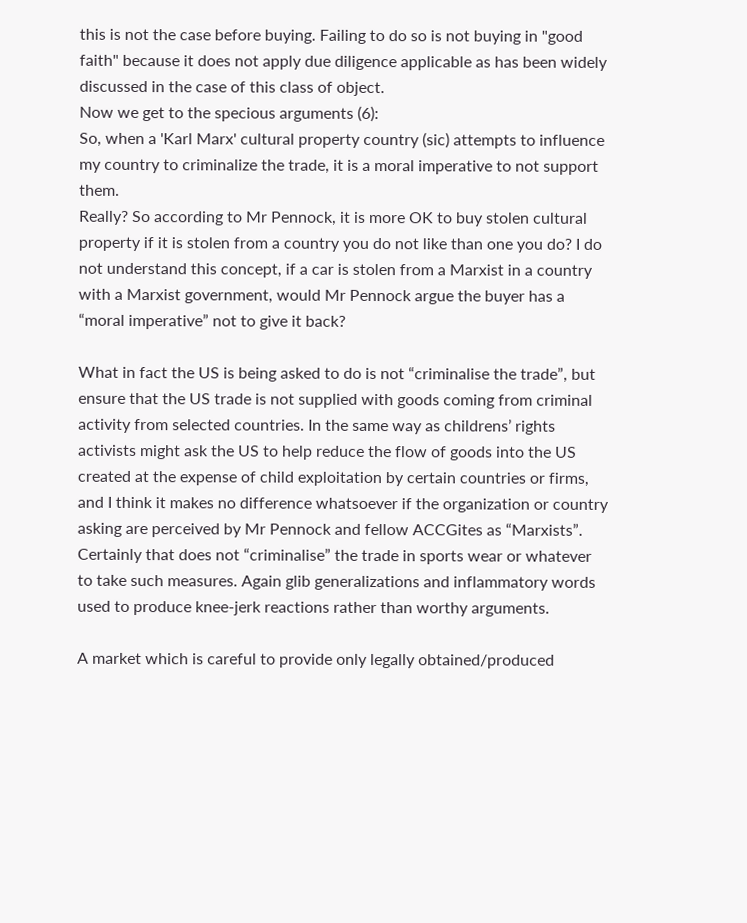this is not the case before buying. Failing to do so is not buying in "good faith" because it does not apply due diligence applicable as has been widely discussed in the case of this class of object.
Now we get to the specious arguments (6):
So, when a 'Karl Marx' cultural property country (sic) attempts to influence my country to criminalize the trade, it is a moral imperative to not support them.
Really? So according to Mr Pennock, it is more OK to buy stolen cultural property if it is stolen from a country you do not like than one you do? I do not understand this concept, if a car is stolen from a Marxist in a country with a Marxist government, would Mr Pennock argue the buyer has a “moral imperative” not to give it back?

What in fact the US is being asked to do is not “criminalise the trade”, but ensure that the US trade is not supplied with goods coming from criminal activity from selected countries. In the same way as childrens’ rights activists might ask the US to help reduce the flow of goods into the US created at the expense of child exploitation by certain countries or firms, and I think it makes no difference whatsoever if the organization or country asking are perceived by Mr Pennock and fellow ACCGites as “Marxists”. Certainly that does not “criminalise” the trade in sports wear or whatever to take such measures. Again glib generalizations and inflammatory words used to produce knee-jerk reactions rather than worthy arguments.

A market which is careful to provide only legally obtained/produced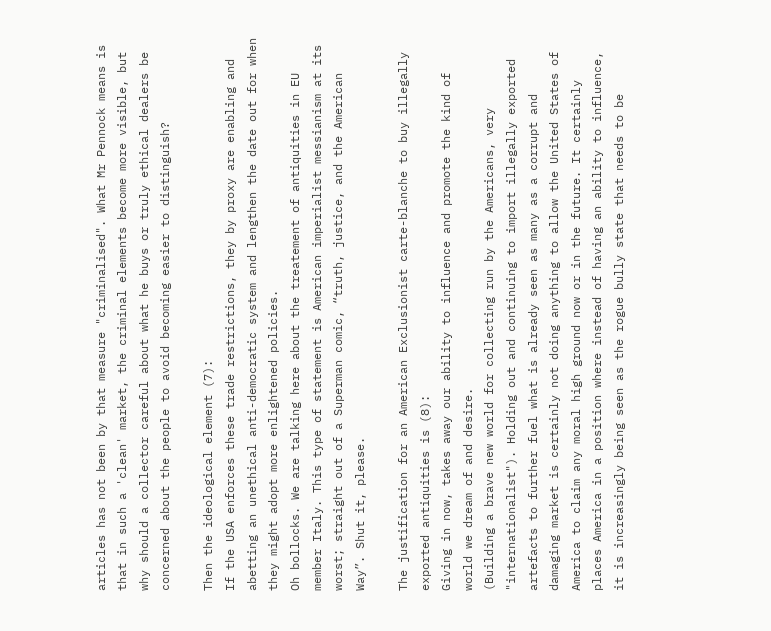articles has not been by that measure "criminalised". What Mr Pennock means is that in such a 'clean' market, the criminal elements become more visible, but why should a collector careful about what he buys or truly ethical dealers be concerned about the people to avoid becoming easier to distinguish?

Then the ideological element (7):
If the USA enforces these trade restrictions, they by proxy are enabling and abetting an unethical anti-democratic system and lengthen the date out for when they might adopt more enlightened policies.
Oh bollocks. We are talking here about the treatement of antiquities in EU member Italy. This type of statement is American imperialist messianism at its worst; straight out of a Superman comic, “truth, justice, and the American Way”. Shut it, please.

The justification for an American Exclusionist carte-blanche to buy illegally exported antiquities is (8):
Giving in now, takes away our ability to influence and promote the kind of world we dream of and desire.
(Building a brave new world for collecting run by the Americans, very "internationalist"). Holding out and continuing to import illegally exported artefacts to further fuel what is already seen as many as a corrupt and damaging market is certainly not doing anything to allow the United States of America to claim any moral high ground now or in the future. It certainly places America in a position where instead of having an ability to influence, it is increasingly being seen as the rogue bully state that needs to be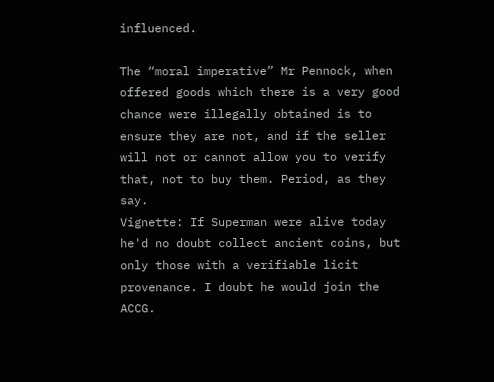influenced.

The “moral imperative” Mr Pennock, when offered goods which there is a very good chance were illegally obtained is to ensure they are not, and if the seller will not or cannot allow you to verify that, not to buy them. Period, as they say.
Vignette: If Superman were alive today he'd no doubt collect ancient coins, but only those with a verifiable licit provenance. I doubt he would join the ACCG.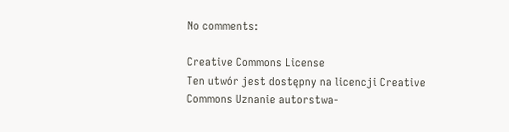No comments:

Creative Commons License
Ten utwór jest dostępny na licencji Creative Commons Uznanie autorstwa-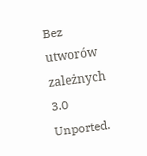Bez utworów zależnych 3.0 Unported.